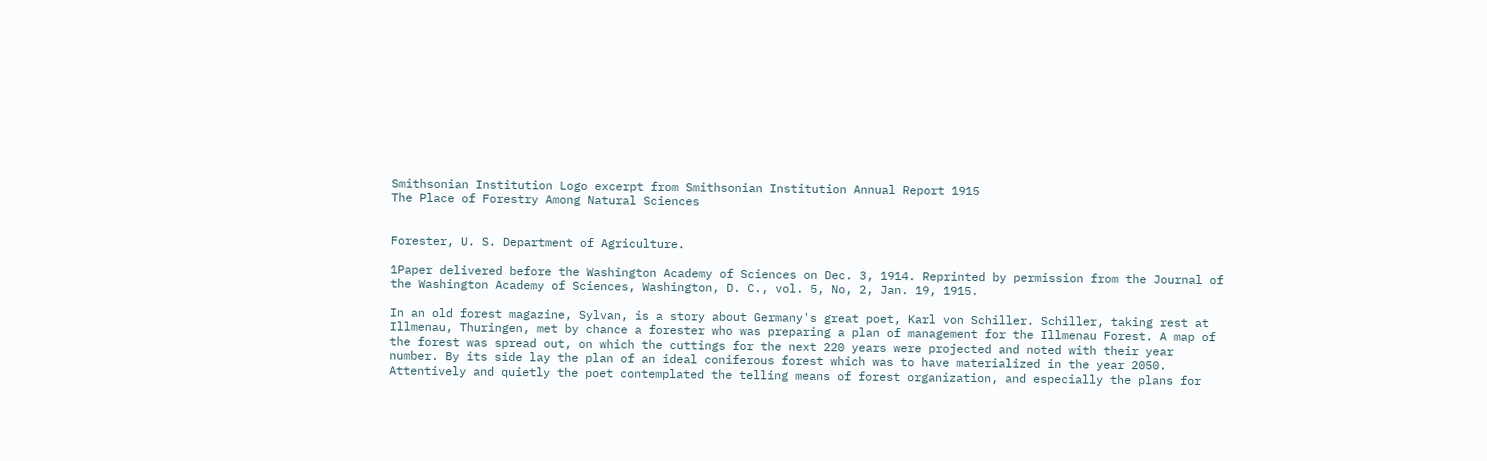Smithsonian Institution Logo excerpt from Smithsonian Institution Annual Report 1915
The Place of Forestry Among Natural Sciences


Forester, U. S. Department of Agriculture.

1Paper delivered before the Washington Academy of Sciences on Dec. 3, 1914. Reprinted by permission from the Journal of the Washington Academy of Sciences, Washington, D. C., vol. 5, No, 2, Jan. 19, 1915.

In an old forest magazine, Sylvan, is a story about Germany's great poet, Karl von Schiller. Schiller, taking rest at Illmenau, Thuringen, met by chance a forester who was preparing a plan of management for the Illmenau Forest. A map of the forest was spread out, on which the cuttings for the next 220 years were projected and noted with their year number. By its side lay the plan of an ideal coniferous forest which was to have materialized in the year 2050. Attentively and quietly the poet contemplated the telling means of forest organization, and especially the plans for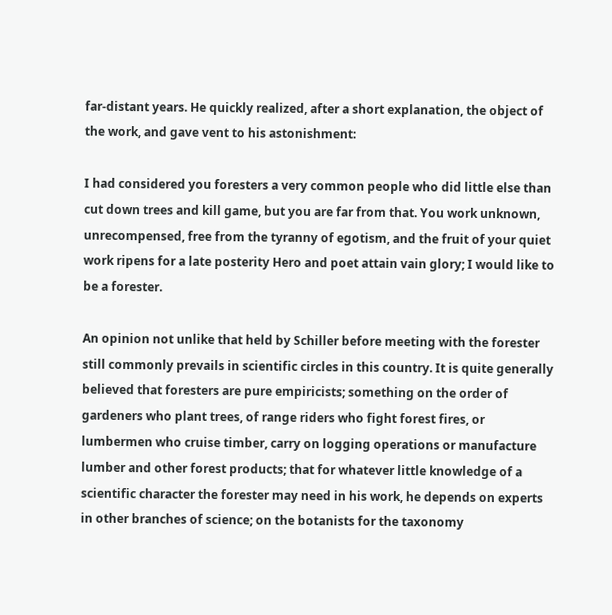far-distant years. He quickly realized, after a short explanation, the object of the work, and gave vent to his astonishment:

I had considered you foresters a very common people who did little else than cut down trees and kill game, but you are far from that. You work unknown, unrecompensed, free from the tyranny of egotism, and the fruit of your quiet work ripens for a late posterity Hero and poet attain vain glory; I would like to be a forester.

An opinion not unlike that held by Schiller before meeting with the forester still commonly prevails in scientific circles in this country. It is quite generally believed that foresters are pure empiricists; something on the order of gardeners who plant trees, of range riders who fight forest fires, or lumbermen who cruise timber, carry on logging operations or manufacture lumber and other forest products; that for whatever little knowledge of a scientific character the forester may need in his work, he depends on experts in other branches of science; on the botanists for the taxonomy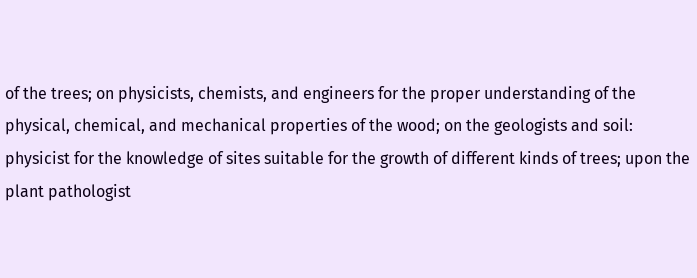of the trees; on physicists, chemists, and engineers for the proper understanding of the physical, chemical, and mechanical properties of the wood; on the geologists and soil: physicist for the knowledge of sites suitable for the growth of different kinds of trees; upon the plant pathologist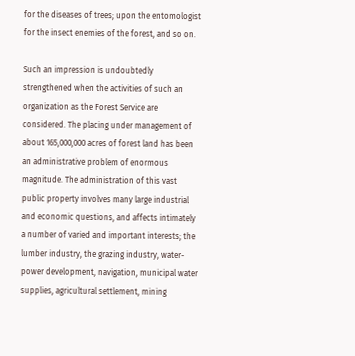for the diseases of trees; upon the entomologist for the insect enemies of the forest, and so on.

Such an impression is undoubtedly strengthened when the activities of such an organization as the Forest Service are considered. The placing under management of about 165,000,000 acres of forest land has been an administrative problem of enormous magnitude. The administration of this vast public property involves many large industrial and economic questions, and affects intimately a number of varied and important interests; the lumber industry, the grazing industry, water-power development, navigation, municipal water supplies, agricultural settlement, mining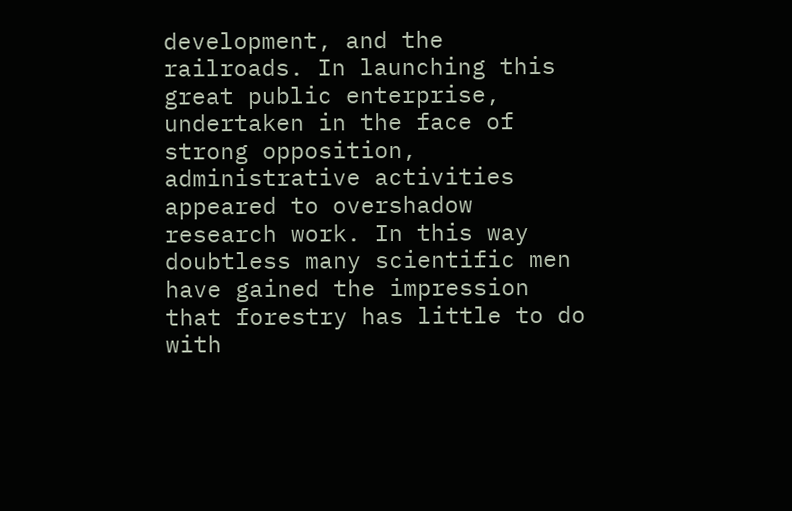development, and the railroads. In launching this great public enterprise, undertaken in the face of strong opposition, administrative activities appeared to overshadow research work. In this way doubtless many scientific men have gained the impression that forestry has little to do with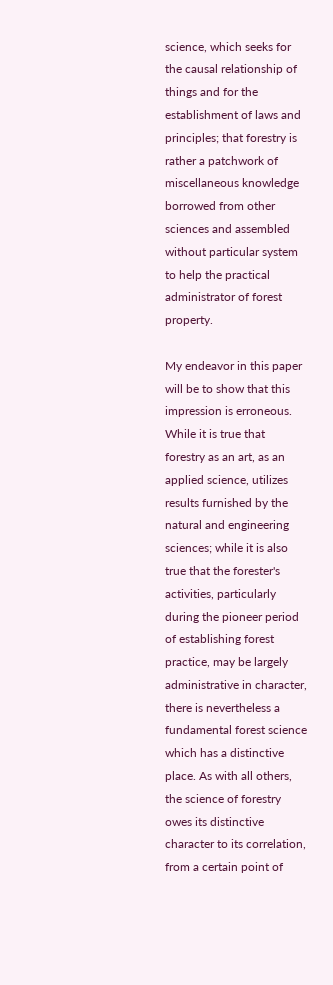science, which seeks for the causal relationship of things and for the establishment of laws and principles; that forestry is rather a patchwork of miscellaneous knowledge borrowed from other sciences and assembled without particular system to help the practical administrator of forest property.

My endeavor in this paper will be to show that this impression is erroneous. While it is true that forestry as an art, as an applied science, utilizes results furnished by the natural and engineering sciences; while it is also true that the forester's activities, particularly during the pioneer period of establishing forest practice, may be largely administrative in character, there is nevertheless a fundamental forest science which has a distinctive place. As with all others, the science of forestry owes its distinctive character to its correlation, from a certain point of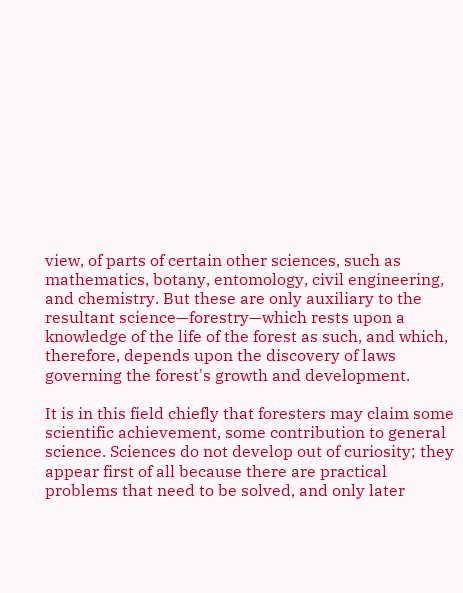view, of parts of certain other sciences, such as mathematics, botany, entomology, civil engineering, and chemistry. But these are only auxiliary to the resultant science—forestry—which rests upon a knowledge of the life of the forest as such, and which, therefore, depends upon the discovery of laws governing the forest's growth and development.

It is in this field chiefly that foresters may claim some scientific achievement, some contribution to general science. Sciences do not develop out of curiosity; they appear first of all because there are practical problems that need to be solved, and only later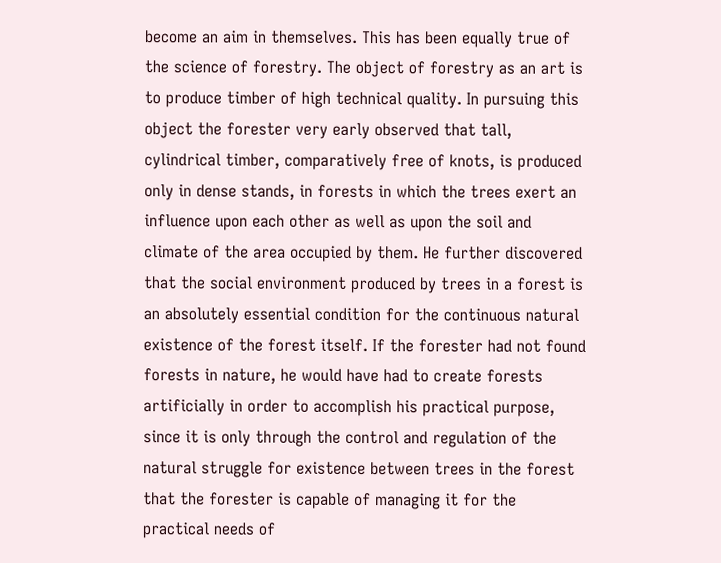become an aim in themselves. This has been equally true of the science of forestry. The object of forestry as an art is to produce timber of high technical quality. In pursuing this object the forester very early observed that tall, cylindrical timber, comparatively free of knots, is produced only in dense stands, in forests in which the trees exert an influence upon each other as well as upon the soil and climate of the area occupied by them. He further discovered that the social environment produced by trees in a forest is an absolutely essential condition for the continuous natural existence of the forest itself. If the forester had not found forests in nature, he would have had to create forests artificially in order to accomplish his practical purpose, since it is only through the control and regulation of the natural struggle for existence between trees in the forest that the forester is capable of managing it for the practical needs of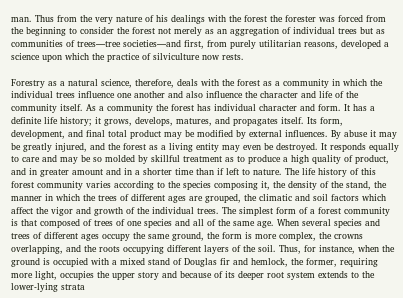man. Thus from the very nature of his dealings with the forest the forester was forced from the beginning to consider the forest not merely as an aggregation of individual trees but as communities of trees—tree societies—and first, from purely utilitarian reasons, developed a science upon which the practice of silviculture now rests.

Forestry as a natural science, therefore, deals with the forest as a community in which the individual trees influence one another and also influence the character and life of the community itself. As a community the forest has individual character and form. It has a definite life history; it grows, develops, matures, and propagates itself. Its form, development, and final total product may be modified by external influences. By abuse it may be greatly injured, and the forest as a living entity may even be destroyed. It responds equally to care and may be so molded by skillful treatment as to produce a high quality of product, and in greater amount and in a shorter time than if left to nature. The life history of this forest community varies according to the species composing it, the density of the stand, the manner in which the trees of different ages are grouped, the climatic and soil factors which affect the vigor and growth of the individual trees. The simplest form of a forest community is that composed of trees of one species and all of the same age. When several species and trees of different ages occupy the same ground, the form is more complex, the crowns overlapping, and the roots occupying different layers of the soil. Thus, for instance, when the ground is occupied with a mixed stand of Douglas fir and hemlock, the former, requiring more light, occupies the upper story and because of its deeper root system extends to the lower-lying strata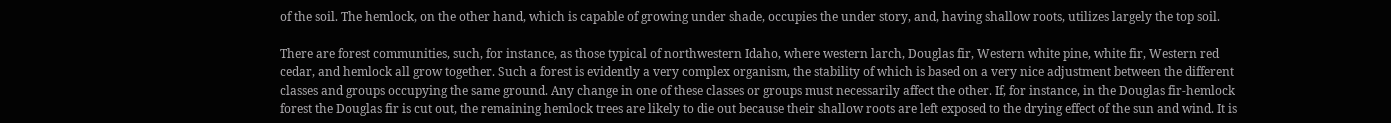of the soil. The hemlock, on the other hand, which is capable of growing under shade, occupies the under story, and, having shallow roots, utilizes largely the top soil.

There are forest communities, such, for instance, as those typical of northwestern Idaho, where western larch, Douglas fir, Western white pine, white fir, Western red cedar, and hemlock all grow together. Such a forest is evidently a very complex organism, the stability of which is based on a very nice adjustment between the different classes and groups occupying the same ground. Any change in one of these classes or groups must necessarily affect the other. If, for instance, in the Douglas fir-hemlock forest the Douglas fir is cut out, the remaining hemlock trees are likely to die out because their shallow roots are left exposed to the drying effect of the sun and wind. It is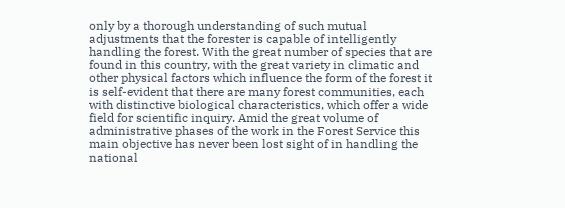only by a thorough understanding of such mutual adjustments that the forester is capable of intelligently handling the forest. With the great number of species that are found in this country, with the great variety in climatic and other physical factors which influence the form of the forest it is self-evident that there are many forest communities, each with distinctive biological characteristics, which offer a wide field for scientific inquiry. Amid the great volume of administrative phases of the work in the Forest Service this main objective has never been lost sight of in handling the national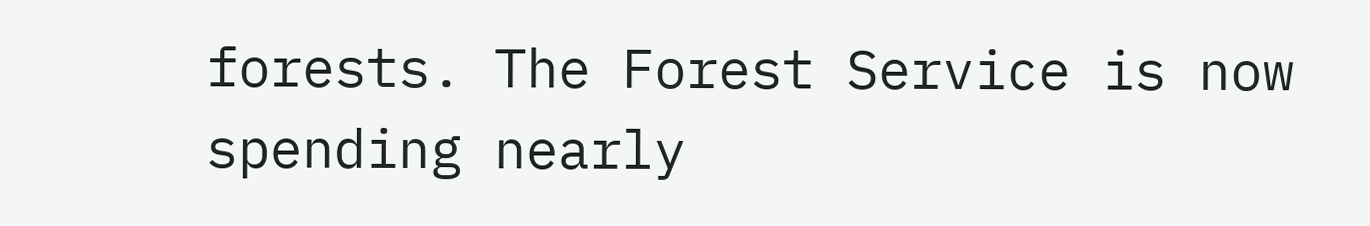forests. The Forest Service is now spending nearly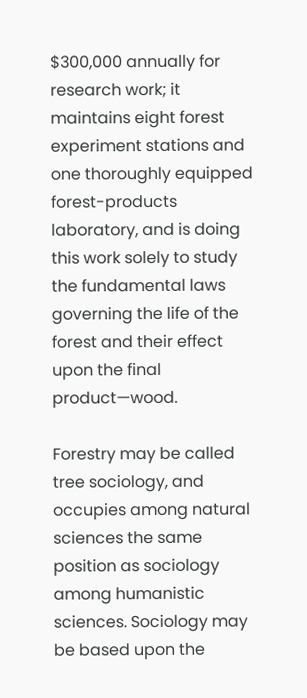$300,000 annually for research work; it maintains eight forest experiment stations and one thoroughly equipped forest-products laboratory, and is doing this work solely to study the fundamental laws governing the life of the forest and their effect upon the final product—wood.

Forestry may be called tree sociology, and occupies among natural sciences the same position as sociology among humanistic sciences. Sociology may be based upon the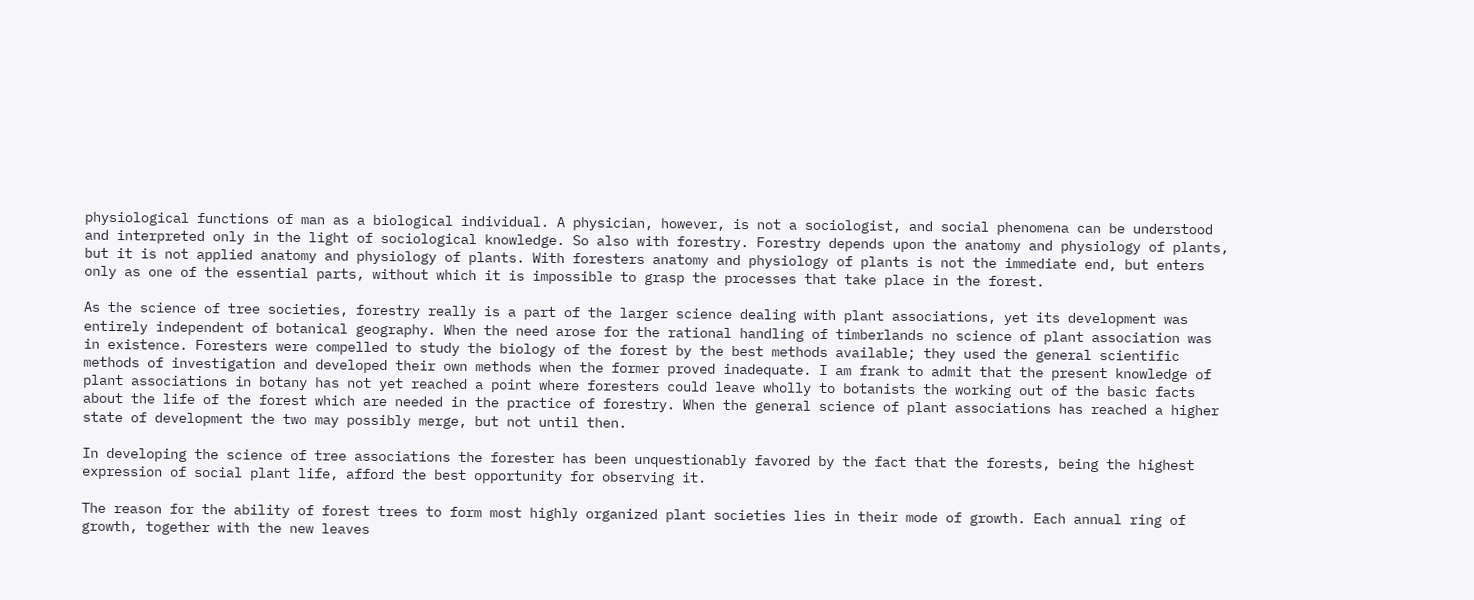physiological functions of man as a biological individual. A physician, however, is not a sociologist, and social phenomena can be understood and interpreted only in the light of sociological knowledge. So also with forestry. Forestry depends upon the anatomy and physiology of plants, but it is not applied anatomy and physiology of plants. With foresters anatomy and physiology of plants is not the immediate end, but enters only as one of the essential parts, without which it is impossible to grasp the processes that take place in the forest.

As the science of tree societies, forestry really is a part of the larger science dealing with plant associations, yet its development was entirely independent of botanical geography. When the need arose for the rational handling of timberlands no science of plant association was in existence. Foresters were compelled to study the biology of the forest by the best methods available; they used the general scientific methods of investigation and developed their own methods when the former proved inadequate. I am frank to admit that the present knowledge of plant associations in botany has not yet reached a point where foresters could leave wholly to botanists the working out of the basic facts about the life of the forest which are needed in the practice of forestry. When the general science of plant associations has reached a higher state of development the two may possibly merge, but not until then.

In developing the science of tree associations the forester has been unquestionably favored by the fact that the forests, being the highest expression of social plant life, afford the best opportunity for observing it.

The reason for the ability of forest trees to form most highly organized plant societies lies in their mode of growth. Each annual ring of growth, together with the new leaves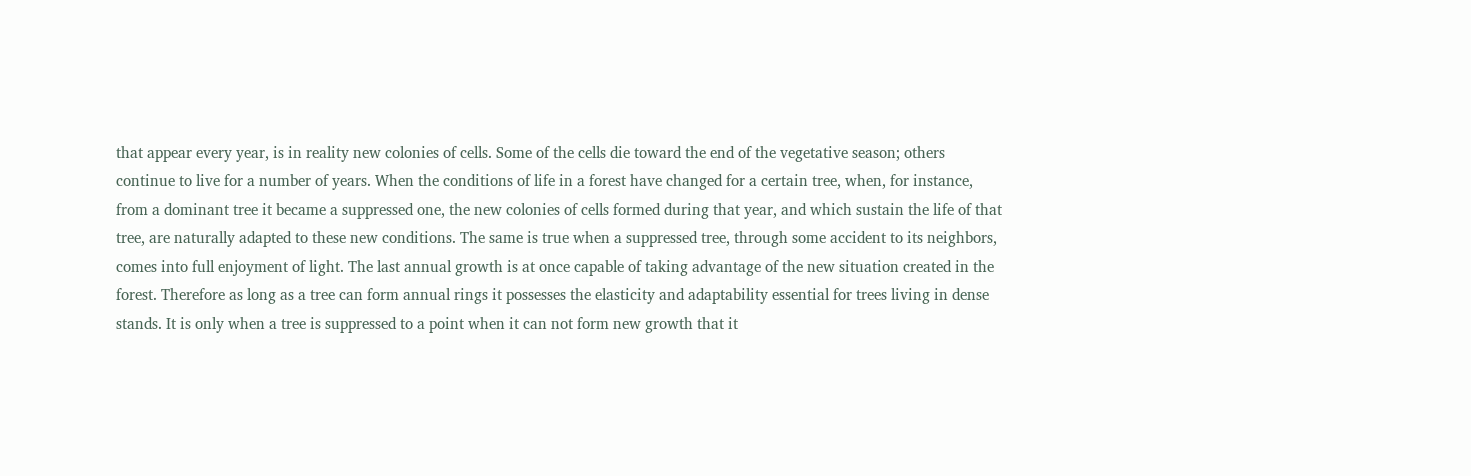that appear every year, is in reality new colonies of cells. Some of the cells die toward the end of the vegetative season; others continue to live for a number of years. When the conditions of life in a forest have changed for a certain tree, when, for instance, from a dominant tree it became a suppressed one, the new colonies of cells formed during that year, and which sustain the life of that tree, are naturally adapted to these new conditions. The same is true when a suppressed tree, through some accident to its neighbors, comes into full enjoyment of light. The last annual growth is at once capable of taking advantage of the new situation created in the forest. Therefore as long as a tree can form annual rings it possesses the elasticity and adaptability essential for trees living in dense stands. It is only when a tree is suppressed to a point when it can not form new growth that it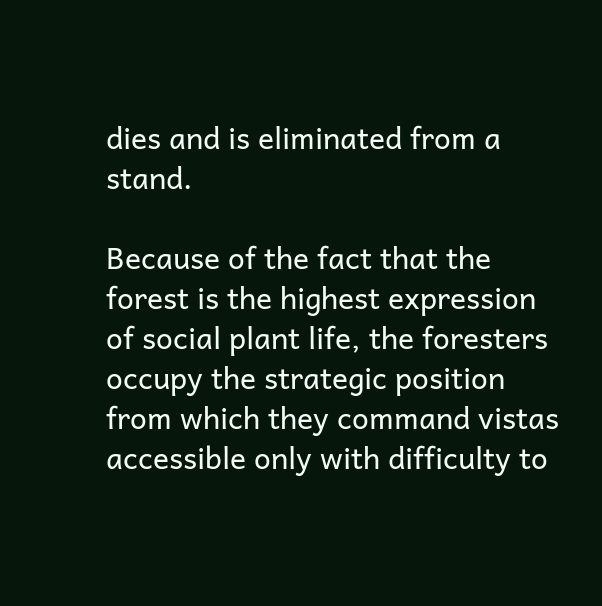dies and is eliminated from a stand.

Because of the fact that the forest is the highest expression of social plant life, the foresters occupy the strategic position from which they command vistas accessible only with difficulty to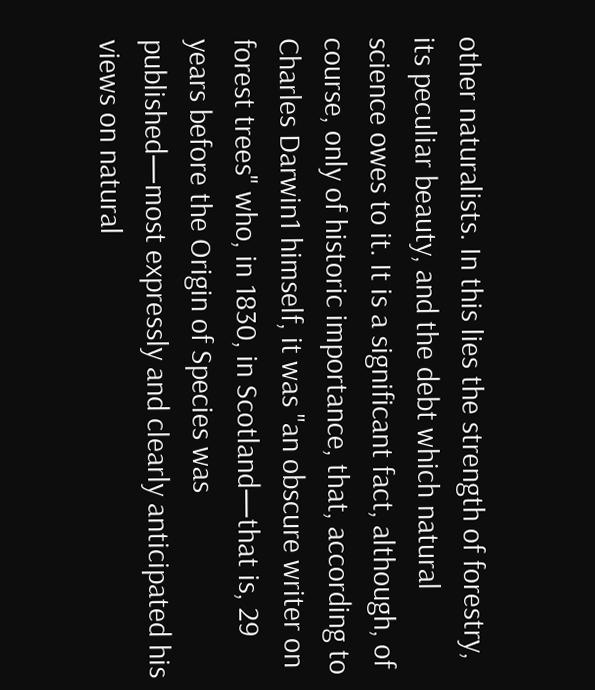other naturalists. In this lies the strength of forestry, its peculiar beauty, and the debt which natural science owes to it. It is a significant fact, although, of course, only of historic importance, that, according to Charles Darwin1 himself, it was "an obscure writer on forest trees" who, in 1830, in Scotland—that is, 29 years before the Origin of Species was published—most expressly and clearly anticipated his views on natural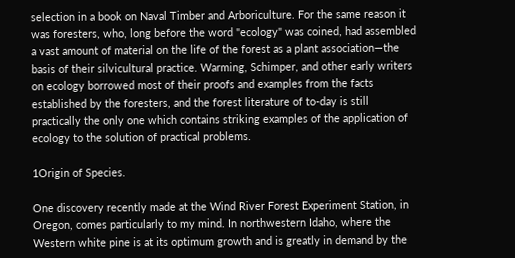selection in a book on Naval Timber and Arboriculture. For the same reason it was foresters, who, long before the word "ecology" was coined, had assembled a vast amount of material on the life of the forest as a plant association—the basis of their silvicultural practice. Warming, Schimper, and other early writers on ecology borrowed most of their proofs and examples from the facts established by the foresters, and the forest literature of to-day is still practically the only one which contains striking examples of the application of ecology to the solution of practical problems.

1Origin of Species.

One discovery recently made at the Wind River Forest Experiment Station, in Oregon, comes particularly to my mind. In northwestern Idaho, where the Western white pine is at its optimum growth and is greatly in demand by the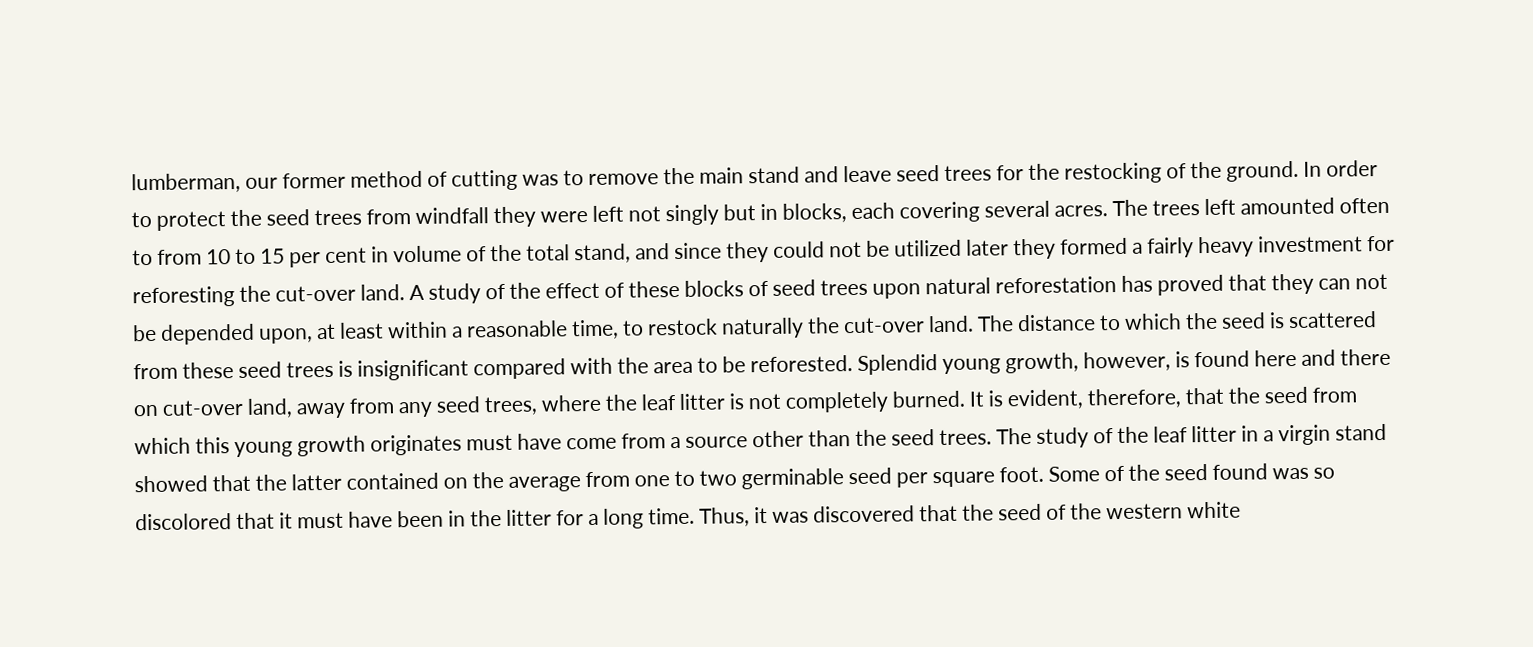lumberman, our former method of cutting was to remove the main stand and leave seed trees for the restocking of the ground. In order to protect the seed trees from windfall they were left not singly but in blocks, each covering several acres. The trees left amounted often to from 10 to 15 per cent in volume of the total stand, and since they could not be utilized later they formed a fairly heavy investment for reforesting the cut-over land. A study of the effect of these blocks of seed trees upon natural reforestation has proved that they can not be depended upon, at least within a reasonable time, to restock naturally the cut-over land. The distance to which the seed is scattered from these seed trees is insignificant compared with the area to be reforested. Splendid young growth, however, is found here and there on cut-over land, away from any seed trees, where the leaf litter is not completely burned. It is evident, therefore, that the seed from which this young growth originates must have come from a source other than the seed trees. The study of the leaf litter in a virgin stand showed that the latter contained on the average from one to two germinable seed per square foot. Some of the seed found was so discolored that it must have been in the litter for a long time. Thus, it was discovered that the seed of the western white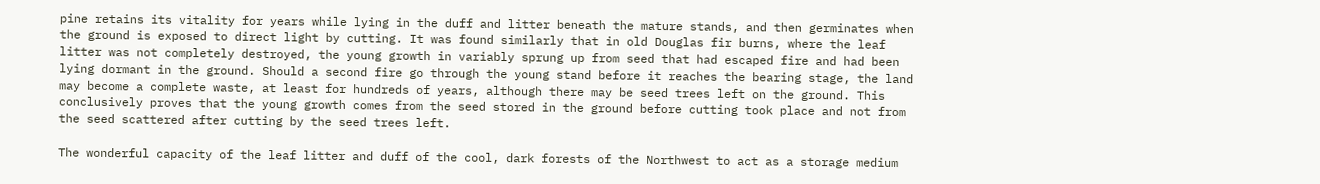pine retains its vitality for years while lying in the duff and litter beneath the mature stands, and then germinates when the ground is exposed to direct light by cutting. It was found similarly that in old Douglas fir burns, where the leaf litter was not completely destroyed, the young growth in variably sprung up from seed that had escaped fire and had been lying dormant in the ground. Should a second fire go through the young stand before it reaches the bearing stage, the land may become a complete waste, at least for hundreds of years, although there may be seed trees left on the ground. This conclusively proves that the young growth comes from the seed stored in the ground before cutting took place and not from the seed scattered after cutting by the seed trees left.

The wonderful capacity of the leaf litter and duff of the cool, dark forests of the Northwest to act as a storage medium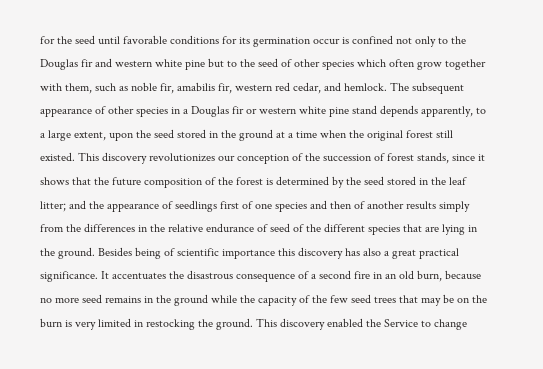for the seed until favorable conditions for its germination occur is confined not only to the Douglas fir and western white pine but to the seed of other species which often grow together with them, such as noble fir, amabilis fir, western red cedar, and hemlock. The subsequent appearance of other species in a Douglas fir or western white pine stand depends apparently, to a large extent, upon the seed stored in the ground at a time when the original forest still existed. This discovery revolutionizes our conception of the succession of forest stands, since it shows that the future composition of the forest is determined by the seed stored in the leaf litter; and the appearance of seedlings first of one species and then of another results simply from the differences in the relative endurance of seed of the different species that are lying in the ground. Besides being of scientific importance this discovery has also a great practical significance. It accentuates the disastrous consequence of a second fire in an old burn, because no more seed remains in the ground while the capacity of the few seed trees that may be on the burn is very limited in restocking the ground. This discovery enabled the Service to change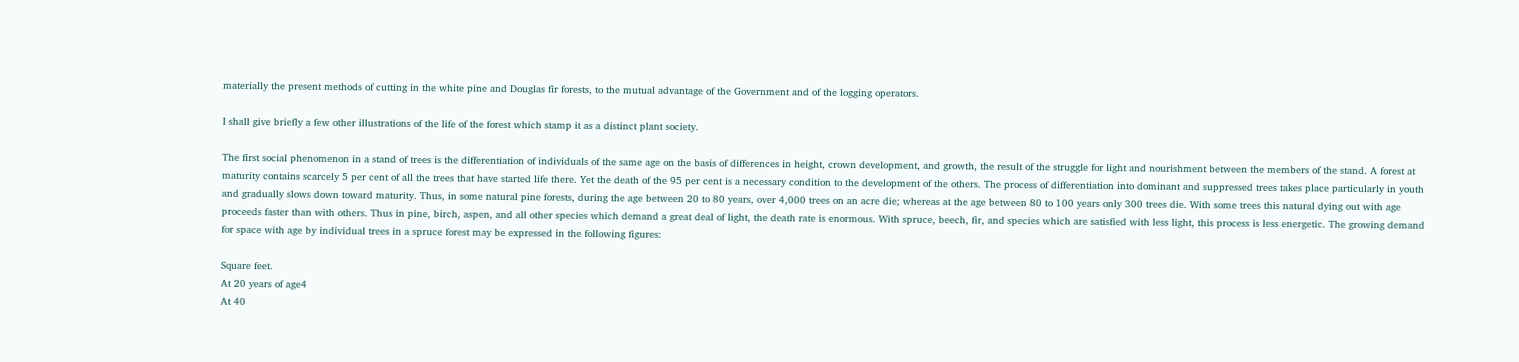materially the present methods of cutting in the white pine and Douglas fir forests, to the mutual advantage of the Government and of the logging operators.

I shall give briefly a few other illustrations of the life of the forest which stamp it as a distinct plant society.

The first social phenomenon in a stand of trees is the differentiation of individuals of the same age on the basis of differences in height, crown development, and growth, the result of the struggle for light and nourishment between the members of the stand. A forest at maturity contains scarcely 5 per cent of all the trees that have started life there. Yet the death of the 95 per cent is a necessary condition to the development of the others. The process of differentiation into dominant and suppressed trees takes place particularly in youth and gradually slows down toward maturity. Thus, in some natural pine forests, during the age between 20 to 80 years, over 4,000 trees on an acre die; whereas at the age between 80 to 100 years only 300 trees die. With some trees this natural dying out with age proceeds faster than with others. Thus in pine, birch, aspen, and all other species which demand a great deal of light, the death rate is enormous. With spruce, beech, fir, and species which are satisfied with less light, this process is less energetic. The growing demand for space with age by individual trees in a spruce forest may be expressed in the following figures:

Square feet.
At 20 years of age4
At 40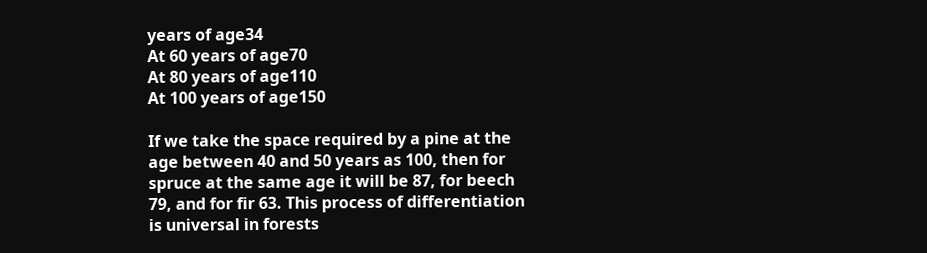years of age34
At 60 years of age70
At 80 years of age110
At 100 years of age150

If we take the space required by a pine at the age between 40 and 50 years as 100, then for spruce at the same age it will be 87, for beech 79, and for fir 63. This process of differentiation is universal in forests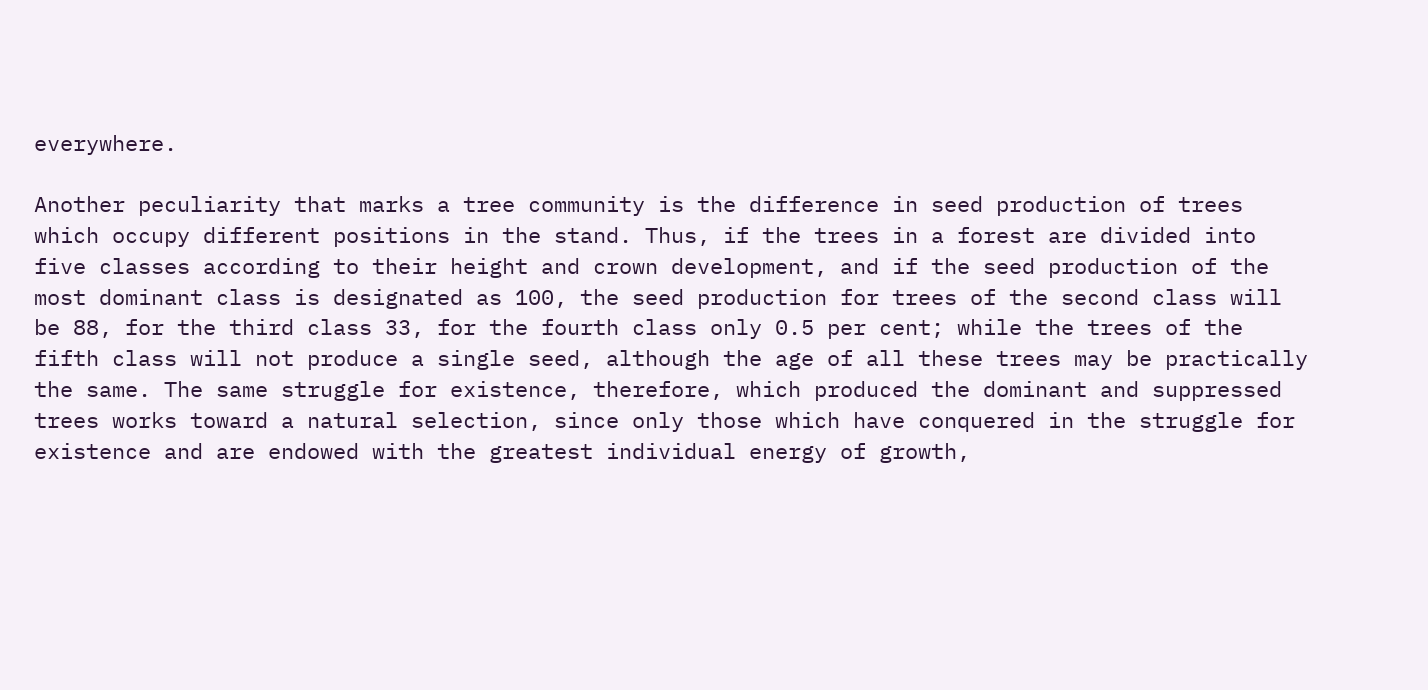everywhere.

Another peculiarity that marks a tree community is the difference in seed production of trees which occupy different positions in the stand. Thus, if the trees in a forest are divided into five classes according to their height and crown development, and if the seed production of the most dominant class is designated as 100, the seed production for trees of the second class will be 88, for the third class 33, for the fourth class only 0.5 per cent; while the trees of the fifth class will not produce a single seed, although the age of all these trees may be practically the same. The same struggle for existence, therefore, which produced the dominant and suppressed trees works toward a natural selection, since only those which have conquered in the struggle for existence and are endowed with the greatest individual energy of growth,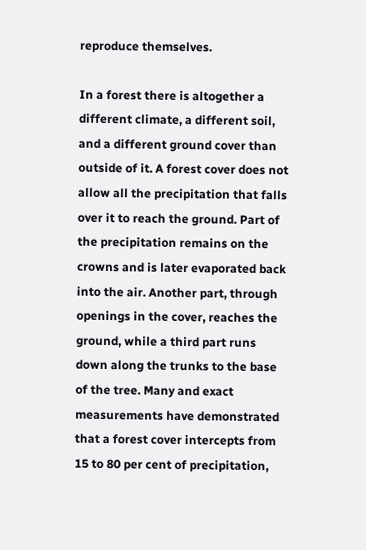reproduce themselves.

In a forest there is altogether a different climate, a different soil, and a different ground cover than outside of it. A forest cover does not allow all the precipitation that falls over it to reach the ground. Part of the precipitation remains on the crowns and is later evaporated back into the air. Another part, through openings in the cover, reaches the ground, while a third part runs down along the trunks to the base of the tree. Many and exact measurements have demonstrated that a forest cover intercepts from 15 to 80 per cent of precipitation,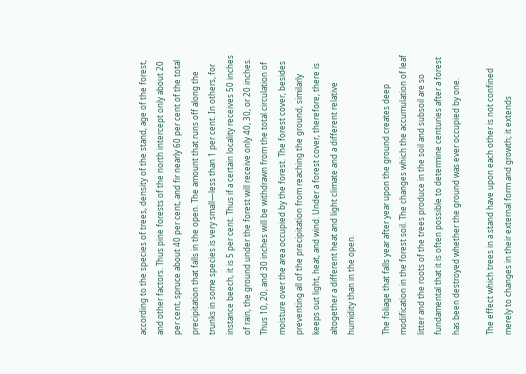according to the species of trees, density of the stand, age of the forest, and other factors. Thus pine forests of the north intercept only about 20 per cent, spruce about 40 per cent, and fir nearly 60 per cent of the total precipitation that falls in the open. The amount that runs off along the trunks in some species is very small—less than 1 per cent. In others, for instance beech, it is 5 per cent. Thus if a certain locality receives 50 inches of rain, the ground under the forest will receive only 40, 30, or 20 inches. Thus 10, 20, and 30 inches will be withdrawn from the total circulation of moisture over the area occupied by the forest. The forest cover, besides preventing all of the precipitation from reaching the ground, similarly keeps out light, heat, and wind. Under a forest cover, therefore, there is altogether a different heat and light climate and a different relative humidity than in the open.

The foliage that falls year after year upon the ground creates deep modification in the forest soil. The changes which the accumulation of leaf litter and the roots of the trees produce in the soil and subsoil are so fundamental that it is often possible to determine centuries after a forest has been destroyed whether the ground was ever occupied by one.

The effect which trees in a stand have upon each other is not confined merely to changes in their external form and growth; it extends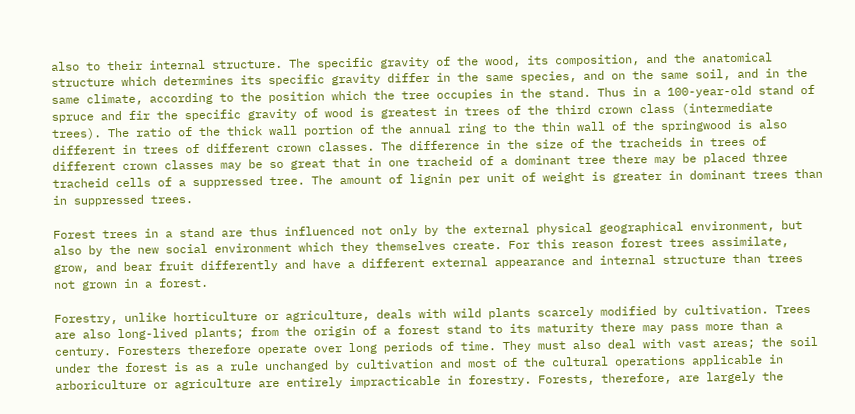also to their internal structure. The specific gravity of the wood, its composition, and the anatomical structure which determines its specific gravity differ in the same species, and on the same soil, and in the same climate, according to the position which the tree occupies in the stand. Thus in a 100-year-old stand of spruce and fir the specific gravity of wood is greatest in trees of the third crown class (intermediate trees). The ratio of the thick wall portion of the annual ring to the thin wall of the springwood is also different in trees of different crown classes. The difference in the size of the tracheids in trees of different crown classes may be so great that in one tracheid of a dominant tree there may be placed three tracheid cells of a suppressed tree. The amount of lignin per unit of weight is greater in dominant trees than in suppressed trees.

Forest trees in a stand are thus influenced not only by the external physical geographical environment, but also by the new social environment which they themselves create. For this reason forest trees assimilate, grow, and bear fruit differently and have a different external appearance and internal structure than trees not grown in a forest.

Forestry, unlike horticulture or agriculture, deals with wild plants scarcely modified by cultivation. Trees are also long-lived plants; from the origin of a forest stand to its maturity there may pass more than a century. Foresters therefore operate over long periods of time. They must also deal with vast areas; the soil under the forest is as a rule unchanged by cultivation and most of the cultural operations applicable in arboriculture or agriculture are entirely impracticable in forestry. Forests, therefore, are largely the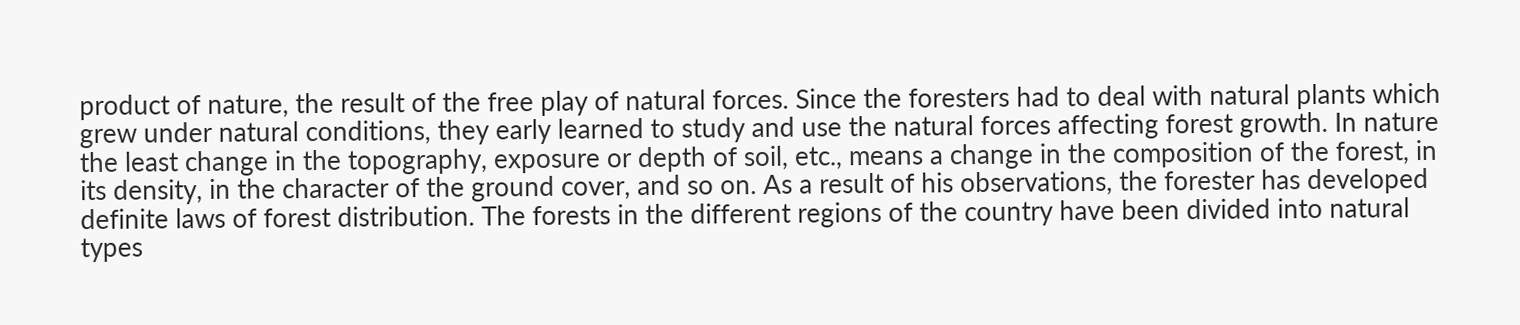product of nature, the result of the free play of natural forces. Since the foresters had to deal with natural plants which grew under natural conditions, they early learned to study and use the natural forces affecting forest growth. In nature the least change in the topography, exposure or depth of soil, etc., means a change in the composition of the forest, in its density, in the character of the ground cover, and so on. As a result of his observations, the forester has developed definite laws of forest distribution. The forests in the different regions of the country have been divided into natural types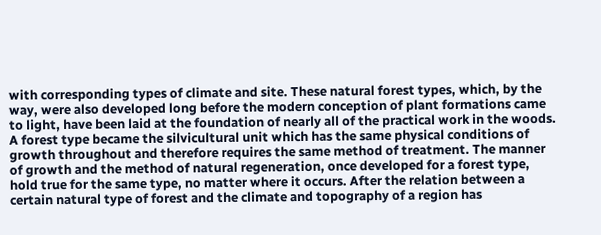with corresponding types of climate and site. These natural forest types, which, by the way, were also developed long before the modern conception of plant formations came to light, have been laid at the foundation of nearly all of the practical work in the woods. A forest type became the silvicultural unit which has the same physical conditions of growth throughout and therefore requires the same method of treatment. The manner of growth and the method of natural regeneration, once developed for a forest type, hold true for the same type, no matter where it occurs. After the relation between a certain natural type of forest and the climate and topography of a region has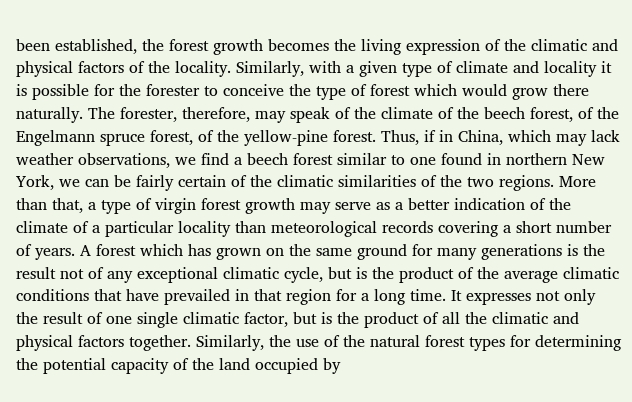been established, the forest growth becomes the living expression of the climatic and physical factors of the locality. Similarly, with a given type of climate and locality it is possible for the forester to conceive the type of forest which would grow there naturally. The forester, therefore, may speak of the climate of the beech forest, of the Engelmann spruce forest, of the yellow-pine forest. Thus, if in China, which may lack weather observations, we find a beech forest similar to one found in northern New York, we can be fairly certain of the climatic similarities of the two regions. More than that, a type of virgin forest growth may serve as a better indication of the climate of a particular locality than meteorological records covering a short number of years. A forest which has grown on the same ground for many generations is the result not of any exceptional climatic cycle, but is the product of the average climatic conditions that have prevailed in that region for a long time. It expresses not only the result of one single climatic factor, but is the product of all the climatic and physical factors together. Similarly, the use of the natural forest types for determining the potential capacity of the land occupied by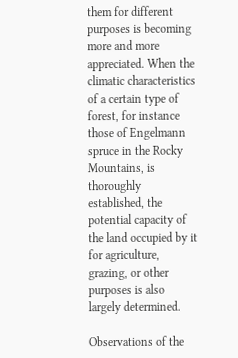them for different purposes is becoming more and more appreciated. When the climatic characteristics of a certain type of forest, for instance those of Engelmann spruce in the Rocky Mountains, is thoroughly established, the potential capacity of the land occupied by it for agriculture, grazing, or other purposes is also largely determined.

Observations of the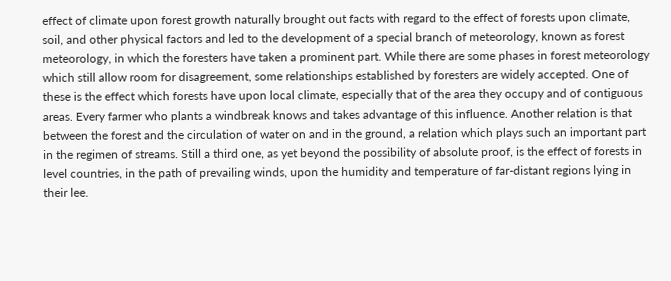effect of climate upon forest growth naturally brought out facts with regard to the effect of forests upon climate, soil, and other physical factors and led to the development of a special branch of meteorology, known as forest meteorology, in which the foresters have taken a prominent part. While there are some phases in forest meteorology which still allow room for disagreement, some relationships established by foresters are widely accepted. One of these is the effect which forests have upon local climate, especially that of the area they occupy and of contiguous areas. Every farmer who plants a windbreak knows and takes advantage of this influence. Another relation is that between the forest and the circulation of water on and in the ground, a relation which plays such an important part in the regimen of streams. Still a third one, as yet beyond the possibility of absolute proof, is the effect of forests in level countries, in the path of prevailing winds, upon the humidity and temperature of far-distant regions lying in their lee.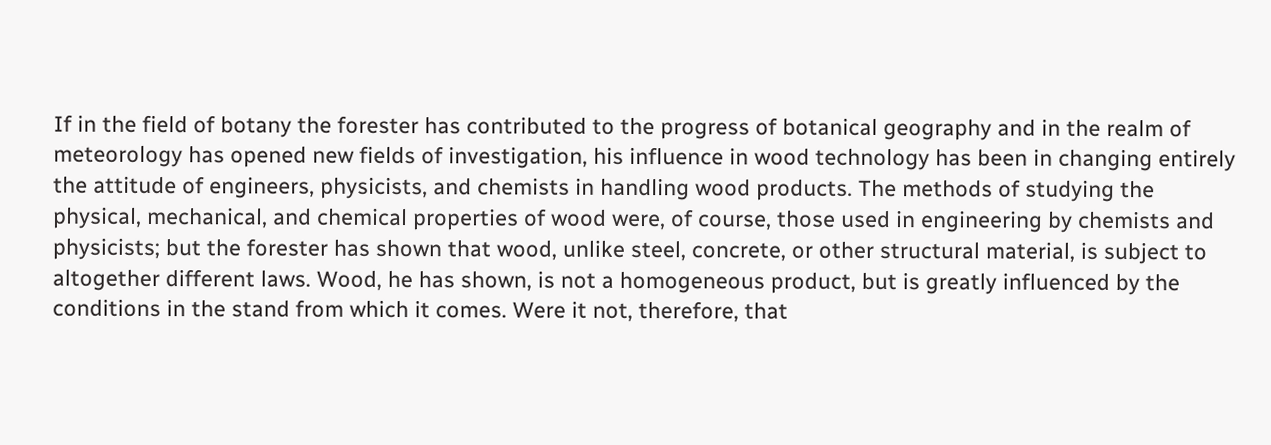If in the field of botany the forester has contributed to the progress of botanical geography and in the realm of meteorology has opened new fields of investigation, his influence in wood technology has been in changing entirely the attitude of engineers, physicists, and chemists in handling wood products. The methods of studying the physical, mechanical, and chemical properties of wood were, of course, those used in engineering by chemists and physicists; but the forester has shown that wood, unlike steel, concrete, or other structural material, is subject to altogether different laws. Wood, he has shown, is not a homogeneous product, but is greatly influenced by the conditions in the stand from which it comes. Were it not, therefore, that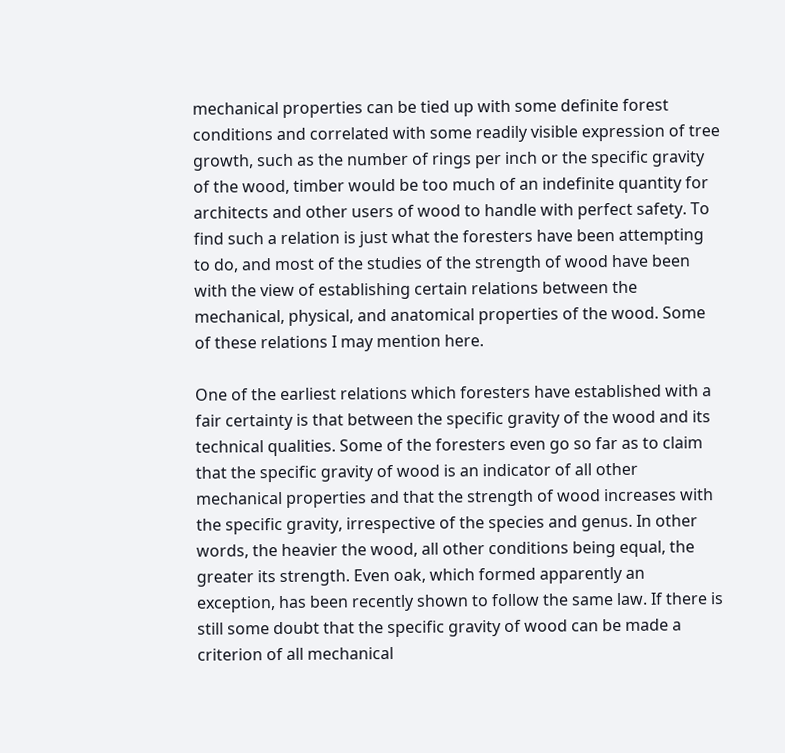mechanical properties can be tied up with some definite forest conditions and correlated with some readily visible expression of tree growth, such as the number of rings per inch or the specific gravity of the wood, timber would be too much of an indefinite quantity for architects and other users of wood to handle with perfect safety. To find such a relation is just what the foresters have been attempting to do, and most of the studies of the strength of wood have been with the view of establishing certain relations between the mechanical, physical, and anatomical properties of the wood. Some of these relations I may mention here.

One of the earliest relations which foresters have established with a fair certainty is that between the specific gravity of the wood and its technical qualities. Some of the foresters even go so far as to claim that the specific gravity of wood is an indicator of all other mechanical properties and that the strength of wood increases with the specific gravity, irrespective of the species and genus. In other words, the heavier the wood, all other conditions being equal, the greater its strength. Even oak, which formed apparently an exception, has been recently shown to follow the same law. If there is still some doubt that the specific gravity of wood can be made a criterion of all mechanical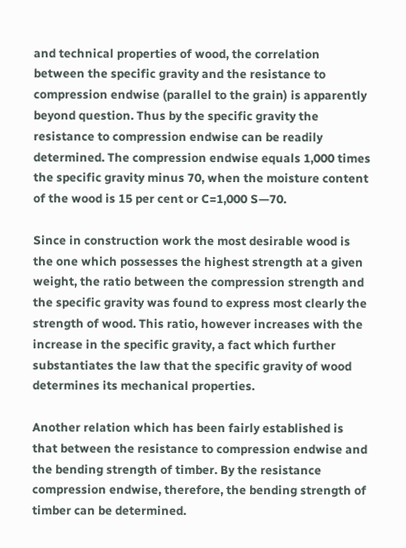and technical properties of wood, the correlation between the specific gravity and the resistance to compression endwise (parallel to the grain) is apparently beyond question. Thus by the specific gravity the resistance to compression endwise can be readily determined. The compression endwise equals 1,000 times the specific gravity minus 70, when the moisture content of the wood is 15 per cent or C=1,000 S—70.

Since in construction work the most desirable wood is the one which possesses the highest strength at a given weight, the ratio between the compression strength and the specific gravity was found to express most clearly the strength of wood. This ratio, however increases with the increase in the specific gravity, a fact which further substantiates the law that the specific gravity of wood determines its mechanical properties.

Another relation which has been fairly established is that between the resistance to compression endwise and the bending strength of timber. By the resistance compression endwise, therefore, the bending strength of timber can be determined.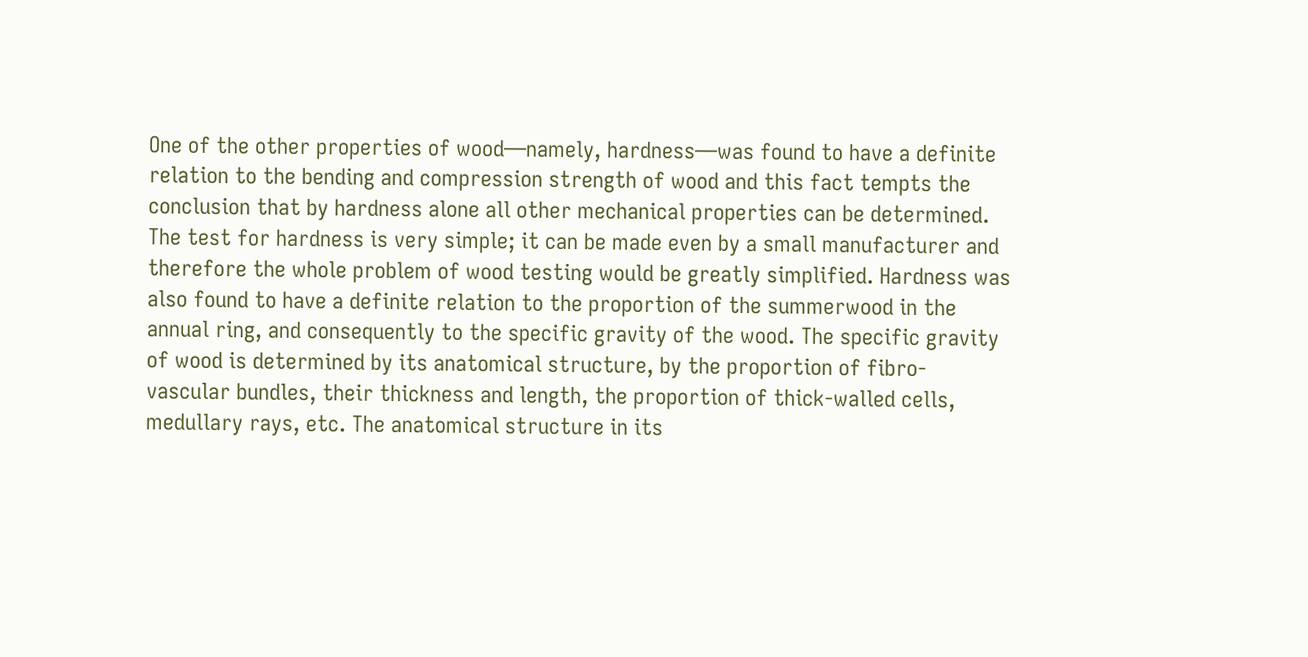One of the other properties of wood—namely, hardness—was found to have a definite relation to the bending and compression strength of wood and this fact tempts the conclusion that by hardness alone all other mechanical properties can be determined. The test for hardness is very simple; it can be made even by a small manufacturer and therefore the whole problem of wood testing would be greatly simplified. Hardness was also found to have a definite relation to the proportion of the summerwood in the annual ring, and consequently to the specific gravity of the wood. The specific gravity of wood is determined by its anatomical structure, by the proportion of fibro-vascular bundles, their thickness and length, the proportion of thick-walled cells, medullary rays, etc. The anatomical structure in its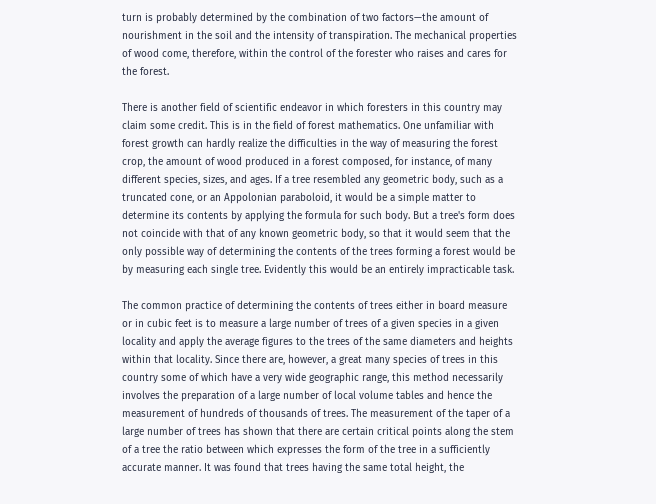turn is probably determined by the combination of two factors—the amount of nourishment in the soil and the intensity of transpiration. The mechanical properties of wood come, therefore, within the control of the forester who raises and cares for the forest.

There is another field of scientific endeavor in which foresters in this country may claim some credit. This is in the field of forest mathematics. One unfamiliar with forest growth can hardly realize the difficulties in the way of measuring the forest crop, the amount of wood produced in a forest composed, for instance, of many different species, sizes, and ages. If a tree resembled any geometric body, such as a truncated cone, or an Appolonian paraboloid, it would be a simple matter to determine its contents by applying the formula for such body. But a tree's form does not coincide with that of any known geometric body, so that it would seem that the only possible way of determining the contents of the trees forming a forest would be by measuring each single tree. Evidently this would be an entirely impracticable task.

The common practice of determining the contents of trees either in board measure or in cubic feet is to measure a large number of trees of a given species in a given locality and apply the average figures to the trees of the same diameters and heights within that locality. Since there are, however, a great many species of trees in this country some of which have a very wide geographic range, this method necessarily involves the preparation of a large number of local volume tables and hence the measurement of hundreds of thousands of trees. The measurement of the taper of a large number of trees has shown that there are certain critical points along the stem of a tree the ratio between which expresses the form of the tree in a sufficiently accurate manner. It was found that trees having the same total height, the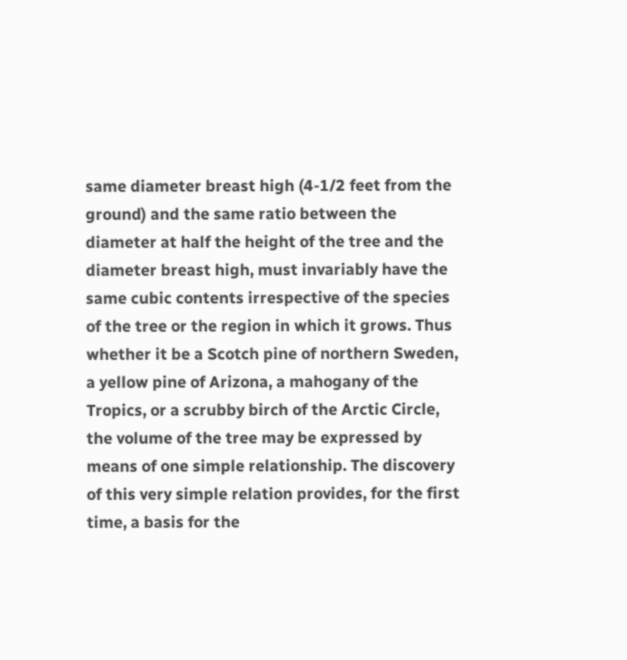same diameter breast high (4-1/2 feet from the ground) and the same ratio between the diameter at half the height of the tree and the diameter breast high, must invariably have the same cubic contents irrespective of the species of the tree or the region in which it grows. Thus whether it be a Scotch pine of northern Sweden, a yellow pine of Arizona, a mahogany of the Tropics, or a scrubby birch of the Arctic Circle, the volume of the tree may be expressed by means of one simple relationship. The discovery of this very simple relation provides, for the first time, a basis for the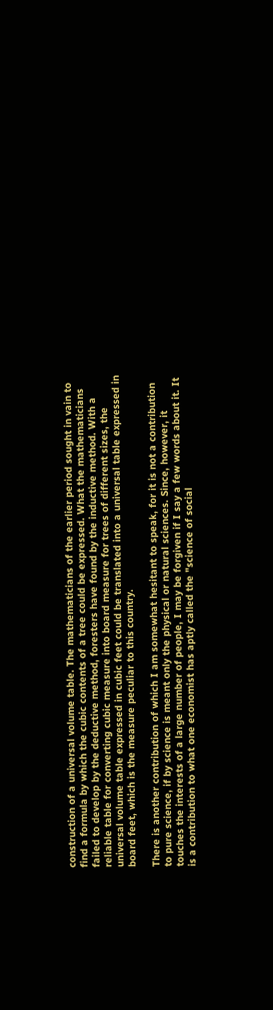construction of a universal volume table. The mathematicians of the earlier period sought in vain to find a formula by which the cubic contents of a tree could be expressed. What the mathematicians failed to develop by the deductive method, foresters have found by the inductive method. With a reliable table for converting cubic measure into board measure for trees of different sizes, the universal volume table expressed in cubic feet could be translated into a universal table expressed in board feet, which is the measure peculiar to this country.

There is another contribution of which I am somewhat hesitant to speak, for it is not a contribution to pure science, if by science is meant only the physical or natural sciences. Since, however, it touches the interests of a large number of people, I may be forgiven if I say a few words about it. It is a contribution to what one economist has aptly called the "science of social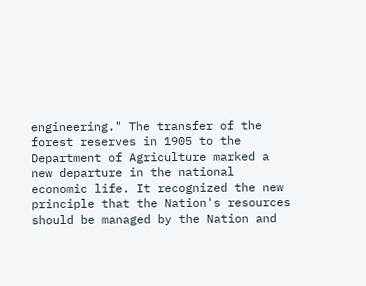engineering." The transfer of the forest reserves in 1905 to the Department of Agriculture marked a new departure in the national economic life. It recognized the new principle that the Nation's resources should be managed by the Nation and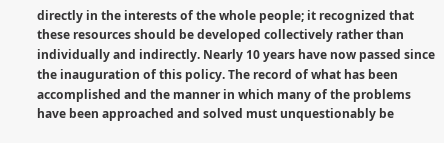directly in the interests of the whole people; it recognized that these resources should be developed collectively rather than individually and indirectly. Nearly 10 years have now passed since the inauguration of this policy. The record of what has been accomplished and the manner in which many of the problems have been approached and solved must unquestionably be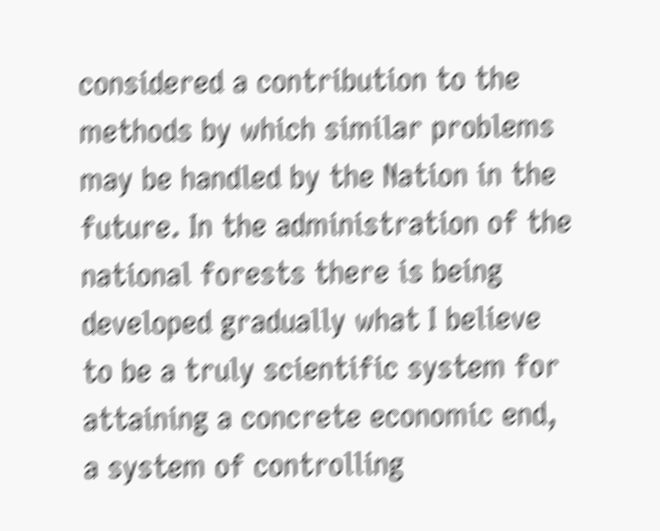considered a contribution to the methods by which similar problems may be handled by the Nation in the future. In the administration of the national forests there is being developed gradually what I believe to be a truly scientific system for attaining a concrete economic end, a system of controlling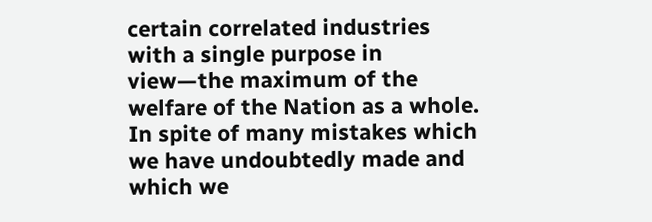certain correlated industries with a single purpose in view—the maximum of the welfare of the Nation as a whole. In spite of many mistakes which we have undoubtedly made and which we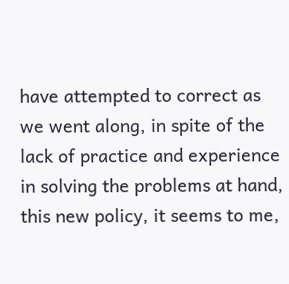have attempted to correct as we went along, in spite of the lack of practice and experience in solving the problems at hand, this new policy, it seems to me,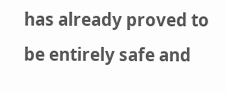has already proved to be entirely safe and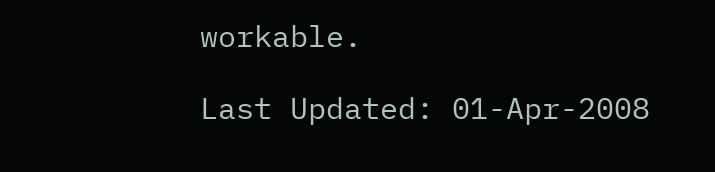workable.

Last Updated: 01-Apr-2008